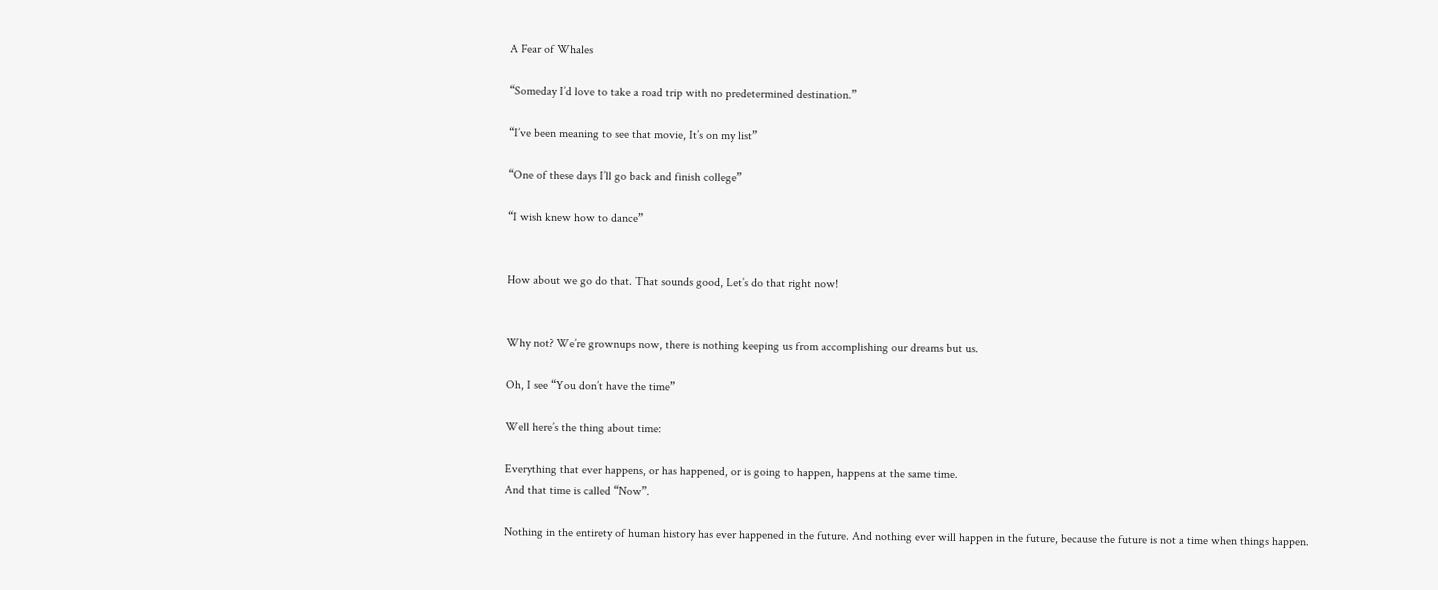A Fear of Whales

“Someday I’d love to take a road trip with no predetermined destination.”

“I’ve been meaning to see that movie, It’s on my list”

“One of these days I’ll go back and finish college”

“I wish knew how to dance”


How about we go do that. That sounds good, Let’s do that right now!


Why not? We’re grownups now, there is nothing keeping us from accomplishing our dreams but us.

Oh, I see “You don’t have the time”

Well here’s the thing about time:

Everything that ever happens, or has happened, or is going to happen, happens at the same time.
And that time is called “Now”.

Nothing in the entirety of human history has ever happened in the future. And nothing ever will happen in the future, because the future is not a time when things happen.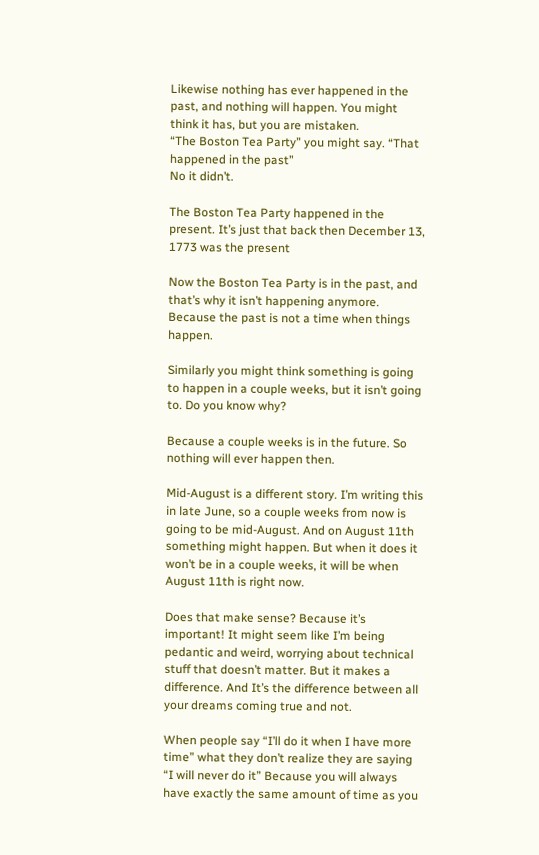Likewise nothing has ever happened in the past, and nothing will happen. You might think it has, but you are mistaken.
“The Boston Tea Party” you might say. “That happened in the past”
No it didn’t.

The Boston Tea Party happened in the present. It’s just that back then December 13, 1773 was the present

Now the Boston Tea Party is in the past, and that’s why it isn’t happening anymore. Because the past is not a time when things happen.

Similarly you might think something is going to happen in a couple weeks, but it isn’t going to. Do you know why?

Because a couple weeks is in the future. So nothing will ever happen then.

Mid-August is a different story. I’m writing this in late June, so a couple weeks from now is going to be mid-August. And on August 11th something might happen. But when it does it won’t be in a couple weeks, it will be when August 11th is right now.

Does that make sense? Because it’s important! It might seem like I’m being pedantic and weird, worrying about technical stuff that doesn’t matter. But it makes a difference. And It’s the difference between all your dreams coming true and not.

When people say “I’ll do it when I have more time” what they don’t realize they are saying “I will never do it” Because you will always have exactly the same amount of time as you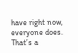have right now, everyone does. That’s a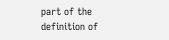part of the definition of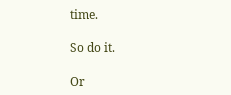time.

So do it.

Or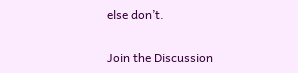else don’t.

Join the Discussion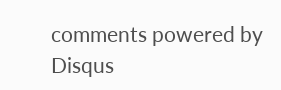comments powered by Disqus